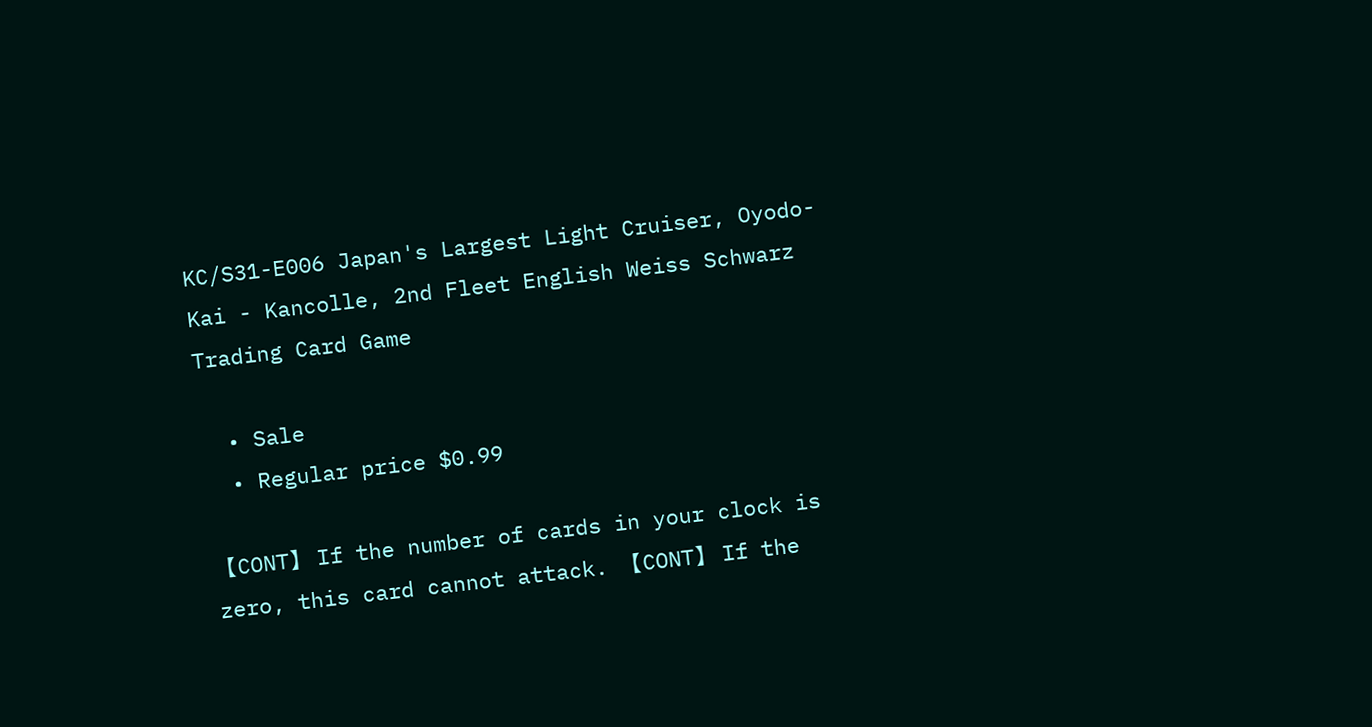KC/S31-E006 Japan's Largest Light Cruiser, Oyodo-Kai - Kancolle, 2nd Fleet English Weiss Schwarz Trading Card Game

  • Sale
  • Regular price $0.99

【CONT】 If the number of cards in your clock is zero, this card cannot attack. 【CONT】 If the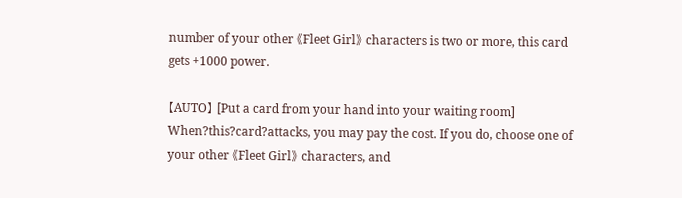number of your other 《Fleet Girl》 characters is two or more, this card gets +1000 power.

【AUTO】 [Put a card from your hand into your waiting room] When?this?card?attacks, you may pay the cost. If you do, choose one of your other 《Fleet Girl》 characters, and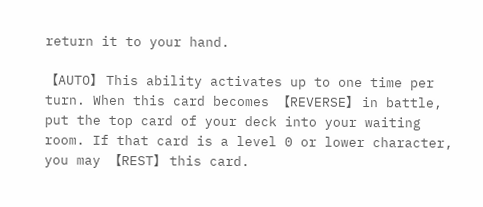return it to your hand.

【AUTO】 This ability activates up to one time per turn. When this card becomes 【REVERSE】 in battle, put the top card of your deck into your waiting room. If that card is a level 0 or lower character, you may 【REST】 this card.